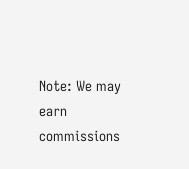Note: We may earn commissions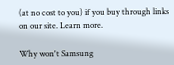(at no cost to you) if you buy through links on our site. Learn more.

Why won't Samsung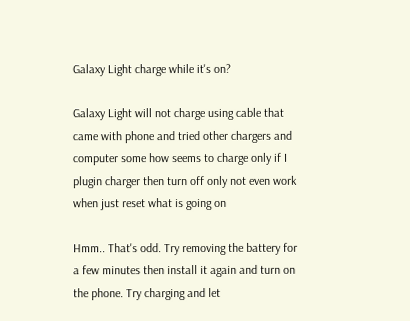Galaxy Light charge while it's on?

Galaxy Light will not charge using cable that came with phone and tried other chargers and computer some how seems to charge only if I plugin charger then turn off only not even work when just reset what is going on

Hmm.. That's odd. Try removing the battery for a few minutes then install it again and turn on the phone. Try charging and let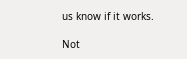us know if it works.

Not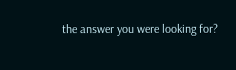the answer you were looking for?